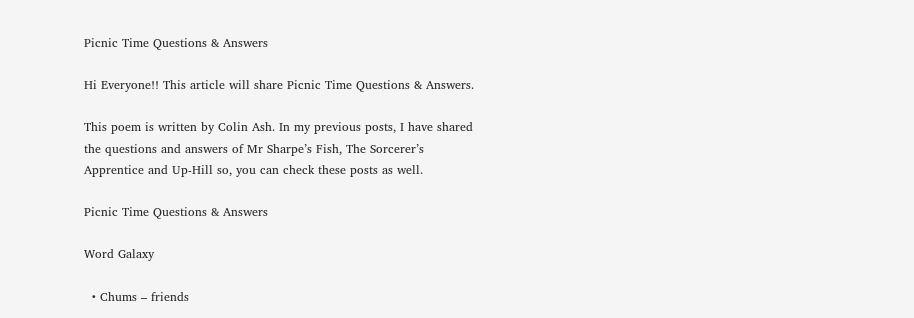Picnic Time Questions & Answers

Hi Everyone!! This article will share Picnic Time Questions & Answers.

This poem is written by Colin Ash. In my previous posts, I have shared the questions and answers of Mr Sharpe’s Fish, The Sorcerer’s Apprentice and Up-Hill so, you can check these posts as well.

Picnic Time Questions & Answers

Word Galaxy

  • Chums – friends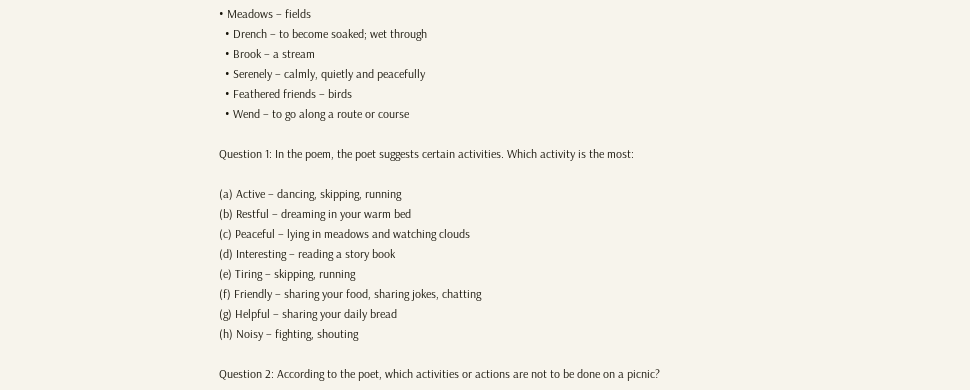• Meadows – fields
  • Drench – to become soaked; wet through
  • Brook – a stream
  • Serenely – calmly, quietly and peacefully
  • Feathered friends – birds
  • Wend – to go along a route or course

Question 1: In the poem, the poet suggests certain activities. Which activity is the most:

(a) Active – dancing, skipping, running
(b) Restful – dreaming in your warm bed
(c) Peaceful – lying in meadows and watching clouds
(d) Interesting – reading a story book
(e) Tiring – skipping, running
(f) Friendly – sharing your food, sharing jokes, chatting
(g) Helpful – sharing your daily bread
(h) Noisy – fighting, shouting

Question 2: According to the poet, which activities or actions are not to be done on a picnic?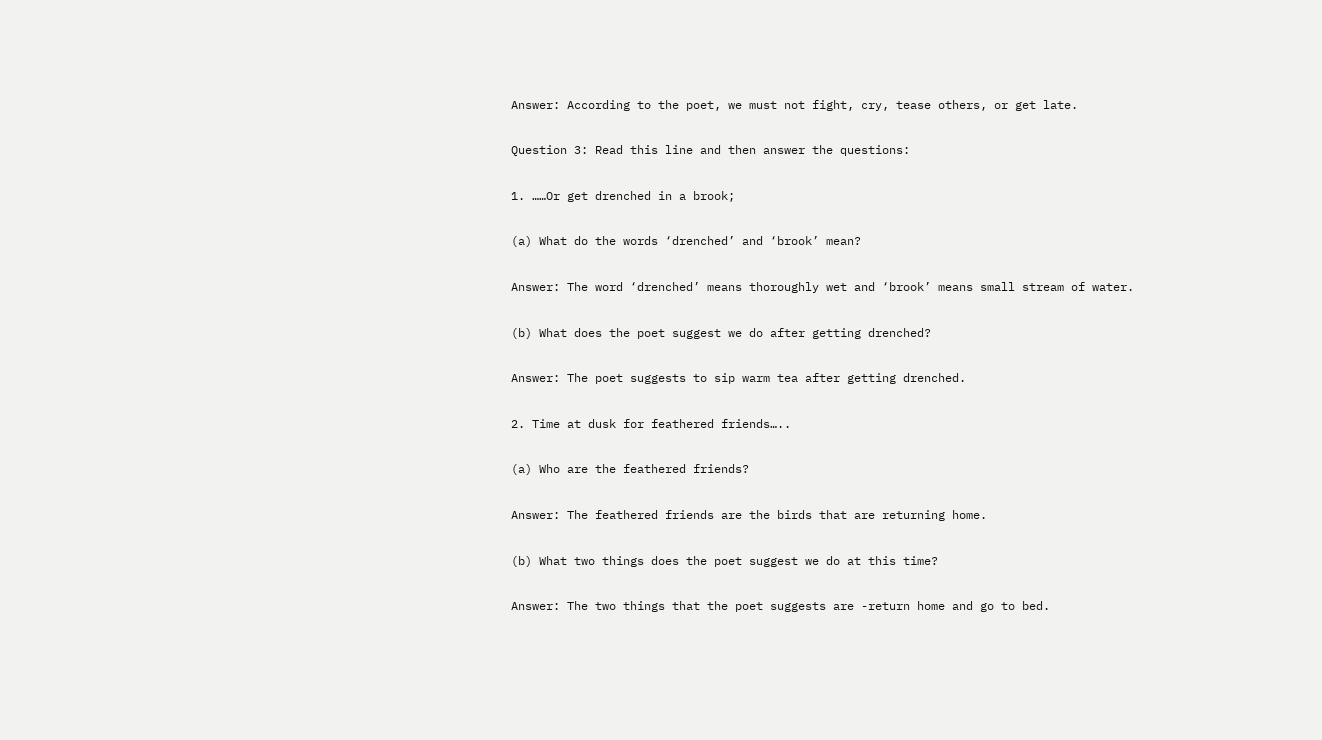Answer: According to the poet, we must not fight, cry, tease others, or get late.

Question 3: Read this line and then answer the questions:

1. ……Or get drenched in a brook;

(a) What do the words ‘drenched’ and ‘brook’ mean?

Answer: The word ‘drenched’ means thoroughly wet and ‘brook’ means small stream of water.

(b) What does the poet suggest we do after getting drenched?

Answer: The poet suggests to sip warm tea after getting drenched.

2. Time at dusk for feathered friends…..

(a) Who are the feathered friends?

Answer: The feathered friends are the birds that are returning home.

(b) What two things does the poet suggest we do at this time?

Answer: The two things that the poet suggests are -return home and go to bed.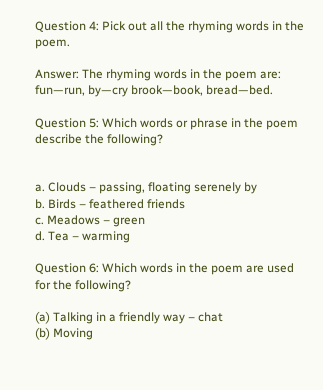Question 4: Pick out all the rhyming words in the poem.

Answer: The rhyming words in the poem are: fun—run, by—cry brook—book, bread—bed.

Question 5: Which words or phrase in the poem describe the following?


a. Clouds – passing, floating serenely by
b. Birds – feathered friends
c. Meadows – green
d. Tea – warming

Question 6: Which words in the poem are used for the following?

(a) Talking in a friendly way – chat
(b) Moving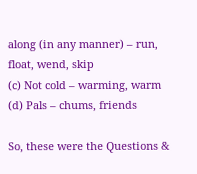along (in any manner) – run, float, wend, skip
(c) Not cold – warming, warm
(d) Pals – chums, friends

So, these were the Questions &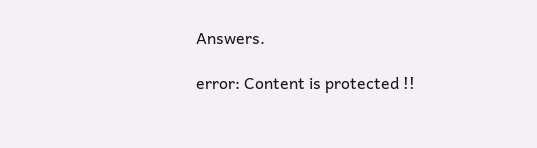Answers.

error: Content is protected !!